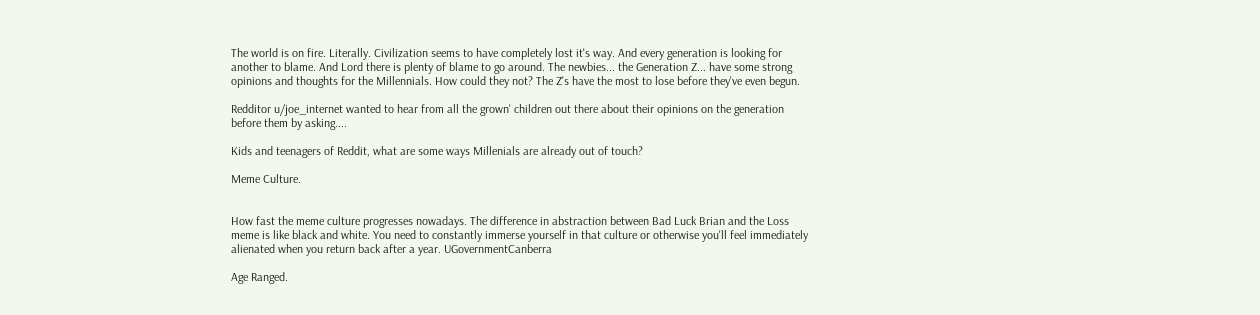The world is on fire. Literally. Civilization seems to have completely lost it's way. And every generation is looking for another to blame. And Lord there is plenty of blame to go around. The newbies... the Generation Z... have some strong opinions and thoughts for the Millennials. How could they not? The Z's have the most to lose before they've even begun.

Redditor u/joe_internet wanted to hear from all the grown' children out there about their opinions on the generation before them by asking....

Kids and teenagers of Reddit, what are some ways Millenials are already out of touch?

Meme Culture.


How fast the meme culture progresses nowadays. The difference in abstraction between Bad Luck Brian and the Loss meme is like black and white. You need to constantly immerse yourself in that culture or otherwise you'll feel immediately alienated when you return back after a year. UGovernmentCanberra

Age Ranged.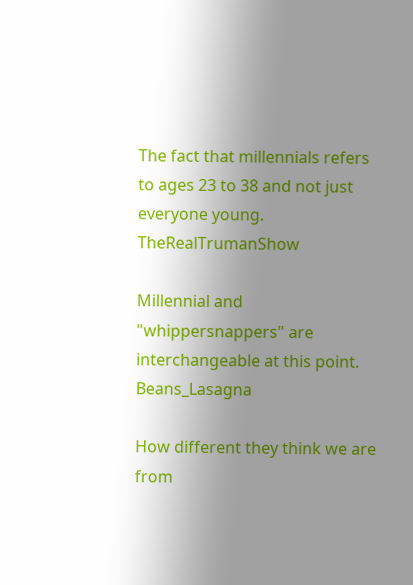The fact that millennials refers to ages 23 to 38 and not just everyone young. TheRealTrumanShow

Millennial and "whippersnappers" are interchangeable at this point. Beans_Lasagna

How different they think we are from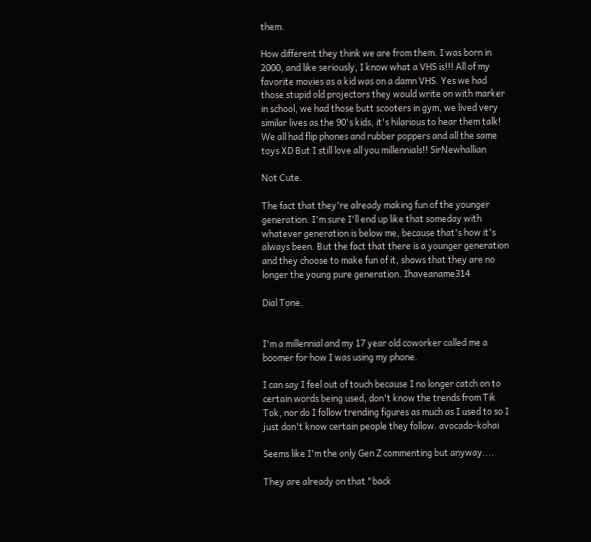them.

How different they think we are from them. I was born in 2000, and like seriously, I know what a VHS is!!! All of my favorite movies as a kid was on a damn VHS. Yes we had those stupid old projectors they would write on with marker in school, we had those butt scooters in gym, we lived very similar lives as the 90's kids, it's hilarious to hear them talk! We all had flip phones and rubber poppers and all the same toys XD But I still love all you millennials!! SirNewhallian

Not Cute.

The fact that they're already making fun of the younger generation. I'm sure I'll end up like that someday with whatever generation is below me, because that's how it's always been. But the fact that there is a younger generation and they choose to make fun of it, shows that they are no longer the young pure generation. Ihaveaname314

Dial Tone.


I'm a millennial and my 17 year old coworker called me a boomer for how I was using my phone.

I can say I feel out of touch because I no longer catch on to certain words being used, don't know the trends from Tik Tok, nor do I follow trending figures as much as I used to so I just don't know certain people they follow. avocado-kohai

Seems like I'm the only Gen Z commenting but anyway....

They are already on that "back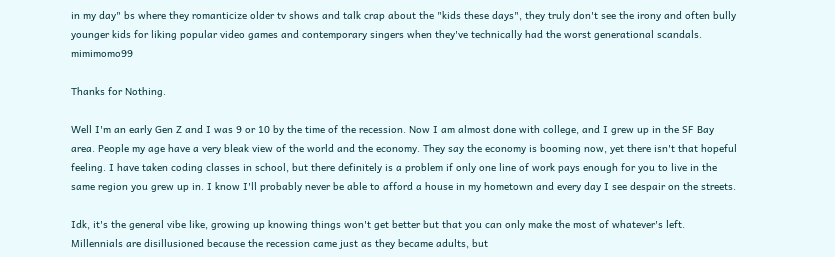in my day" bs where they romanticize older tv shows and talk crap about the "kids these days", they truly don't see the irony and often bully younger kids for liking popular video games and contemporary singers when they've technically had the worst generational scandals. mimimomo99

Thanks for Nothing.

Well I'm an early Gen Z and I was 9 or 10 by the time of the recession. Now I am almost done with college, and I grew up in the SF Bay area. People my age have a very bleak view of the world and the economy. They say the economy is booming now, yet there isn't that hopeful feeling. I have taken coding classes in school, but there definitely is a problem if only one line of work pays enough for you to live in the same region you grew up in. I know I'll probably never be able to afford a house in my hometown and every day I see despair on the streets.

Idk, it's the general vibe like, growing up knowing things won't get better but that you can only make the most of whatever's left. Millennials are disillusioned because the recession came just as they became adults, but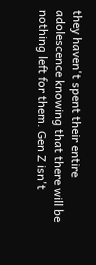they haven't spent their entire adolescence knowing that there will be nothing left for them. Gen Z isn't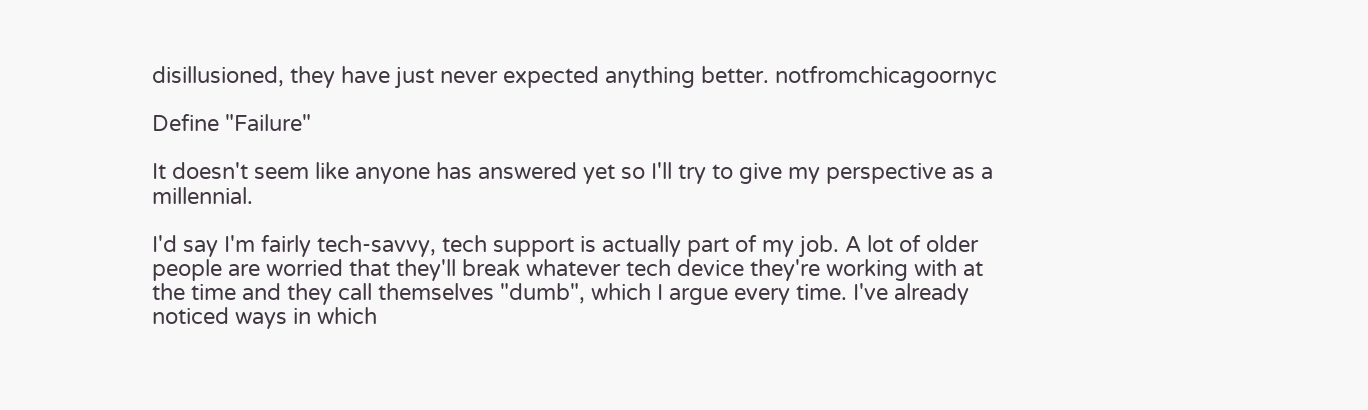disillusioned, they have just never expected anything better. notfromchicagoornyc

Define "Failure"

It doesn't seem like anyone has answered yet so I'll try to give my perspective as a millennial.

I'd say I'm fairly tech-savvy, tech support is actually part of my job. A lot of older people are worried that they'll break whatever tech device they're working with at the time and they call themselves "dumb", which I argue every time. I've already noticed ways in which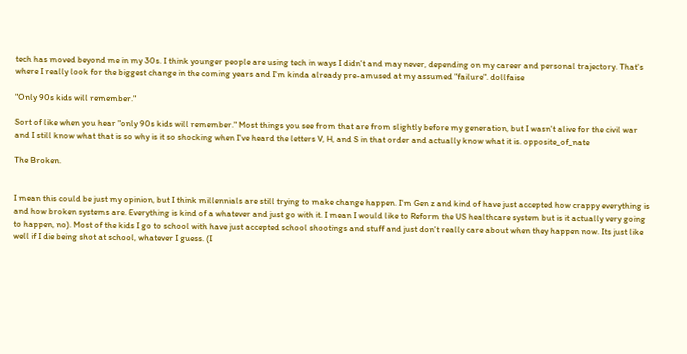tech has moved beyond me in my 30s. I think younger people are using tech in ways I didn't and may never, depending on my career and personal trajectory. That's where I really look for the biggest change in the coming years and I'm kinda already pre-amused at my assumed "failure". dollfaise

"Only 90s kids will remember."

Sort of like when you hear "only 90s kids will remember." Most things you see from that are from slightly before my generation, but I wasn't alive for the civil war and I still know what that is so why is it so shocking when I've heard the letters V, H, and S in that order and actually know what it is. opposite_of_nate

The Broken.


I mean this could be just my opinion, but I think millennials are still trying to make change happen. I'm Gen z and kind of have just accepted how crappy everything is and how broken systems are. Everything is kind of a whatever and just go with it. I mean I would like to Reform the US healthcare system but is it actually very going to happen, no). Most of the kids I go to school with have just accepted school shootings and stuff and just don't really care about when they happen now. Its just like well if I die being shot at school, whatever I guess. (I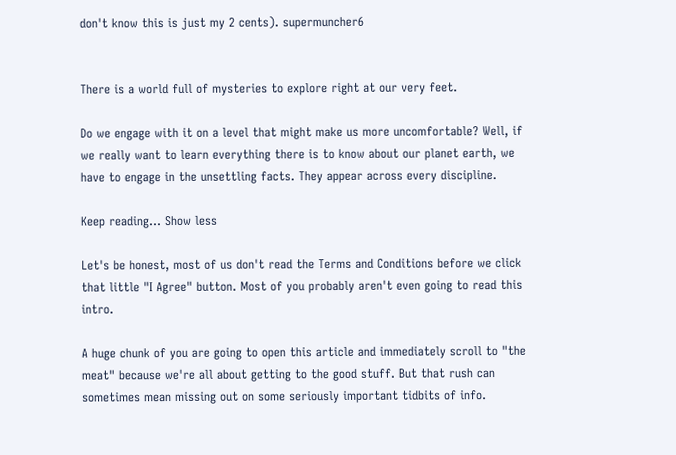don't know this is just my 2 cents). supermuncher6


There is a world full of mysteries to explore right at our very feet.

Do we engage with it on a level that might make us more uncomfortable? Well, if we really want to learn everything there is to know about our planet earth, we have to engage in the unsettling facts. They appear across every discipline.

Keep reading... Show less

Let's be honest, most of us don't read the Terms and Conditions before we click that little "I Agree" button. Most of you probably aren't even going to read this intro.

A huge chunk of you are going to open this article and immediately scroll to "the meat" because we're all about getting to the good stuff. But that rush can sometimes mean missing out on some seriously important tidbits of info.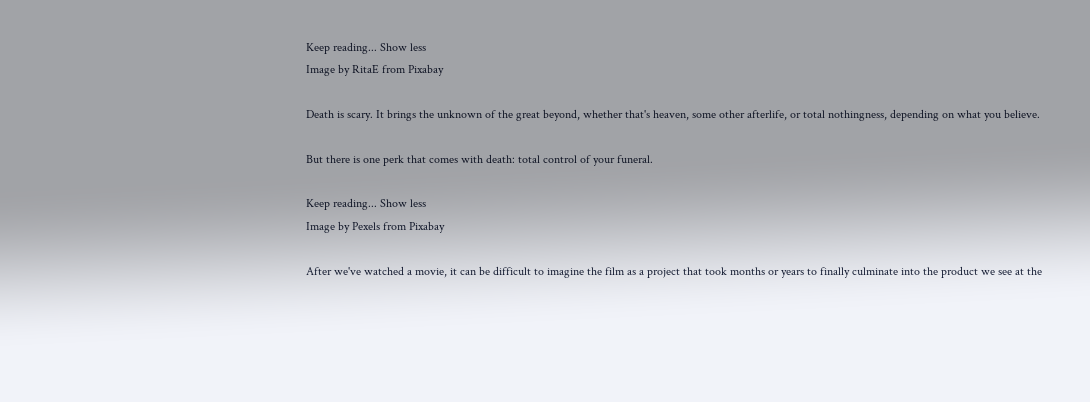Keep reading... Show less
Image by RitaE from Pixabay

Death is scary. It brings the unknown of the great beyond, whether that's heaven, some other afterlife, or total nothingness, depending on what you believe.

But there is one perk that comes with death: total control of your funeral.

Keep reading... Show less
Image by Pexels from Pixabay

After we've watched a movie, it can be difficult to imagine the film as a project that took months or years to finally culminate into the product we see at the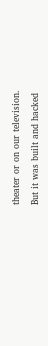theater or on our television.

But it was built and hacked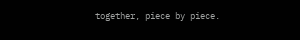together, piece by piece.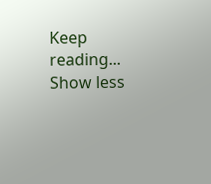Keep reading... Show less